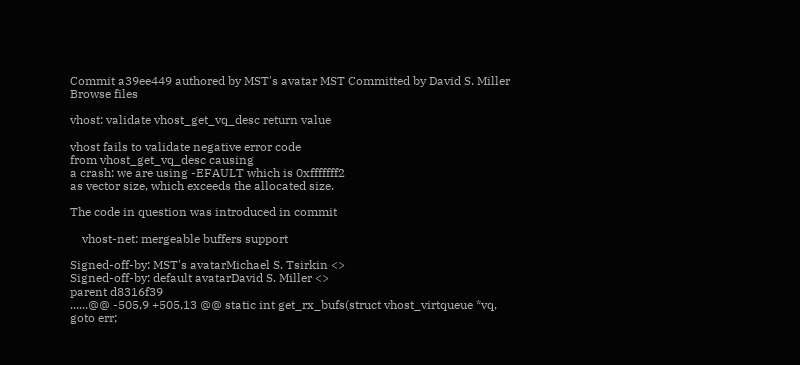Commit a39ee449 authored by MST's avatar MST Committed by David S. Miller
Browse files

vhost: validate vhost_get_vq_desc return value

vhost fails to validate negative error code
from vhost_get_vq_desc causing
a crash: we are using -EFAULT which is 0xfffffff2
as vector size, which exceeds the allocated size.

The code in question was introduced in commit

    vhost-net: mergeable buffers support

Signed-off-by: MST's avatarMichael S. Tsirkin <>
Signed-off-by: default avatarDavid S. Miller <>
parent d8316f39
......@@ -505,9 +505,13 @@ static int get_rx_bufs(struct vhost_virtqueue *vq,
goto err;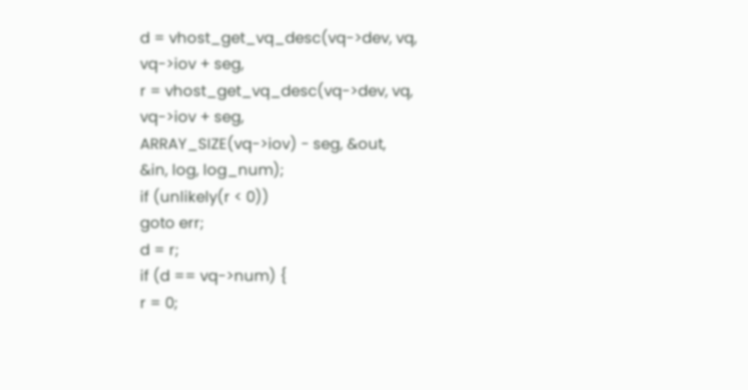d = vhost_get_vq_desc(vq->dev, vq, vq->iov + seg,
r = vhost_get_vq_desc(vq->dev, vq, vq->iov + seg,
ARRAY_SIZE(vq->iov) - seg, &out,
&in, log, log_num);
if (unlikely(r < 0))
goto err;
d = r;
if (d == vq->num) {
r = 0;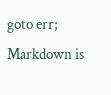goto err;
Markdown is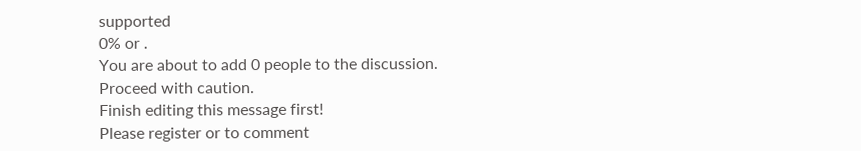supported
0% or .
You are about to add 0 people to the discussion. Proceed with caution.
Finish editing this message first!
Please register or to comment